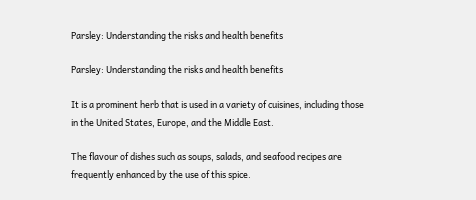Parsley: Understanding the risks and health benefits

Parsley: Understanding the risks and health benefits

It is a prominent herb that is used in a variety of cuisines, including those in the United States, Europe, and the Middle East.

The flavour of dishes such as soups, salads, and seafood recipes are frequently enhanced by the use of this spice.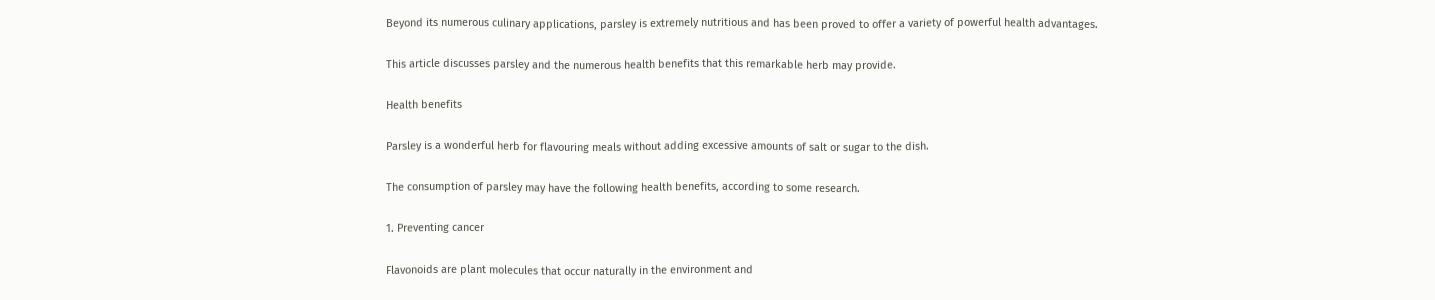Beyond its numerous culinary applications, parsley is extremely nutritious and has been proved to offer a variety of powerful health advantages.

This article discusses parsley and the numerous health benefits that this remarkable herb may provide.

Health benefits

Parsley is a wonderful herb for flavouring meals without adding excessive amounts of salt or sugar to the dish.

The consumption of parsley may have the following health benefits, according to some research.

1. Preventing cancer

Flavonoids are plant molecules that occur naturally in the environment and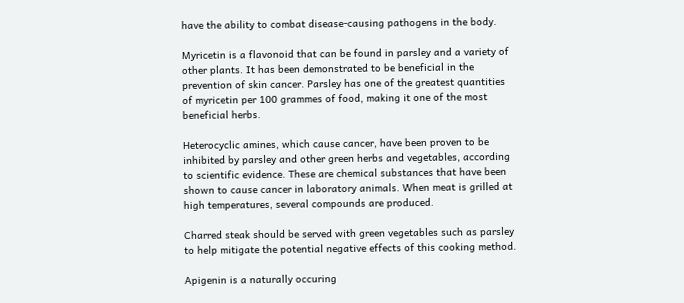have the ability to combat disease-causing pathogens in the body.

Myricetin is a flavonoid that can be found in parsley and a variety of other plants. It has been demonstrated to be beneficial in the prevention of skin cancer. Parsley has one of the greatest quantities of myricetin per 100 grammes of food, making it one of the most beneficial herbs.

Heterocyclic amines, which cause cancer, have been proven to be inhibited by parsley and other green herbs and vegetables, according to scientific evidence. These are chemical substances that have been shown to cause cancer in laboratory animals. When meat is grilled at high temperatures, several compounds are produced.

Charred steak should be served with green vegetables such as parsley to help mitigate the potential negative effects of this cooking method.

Apigenin is a naturally occuring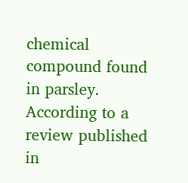chemical compound found in parsley. According to a review published in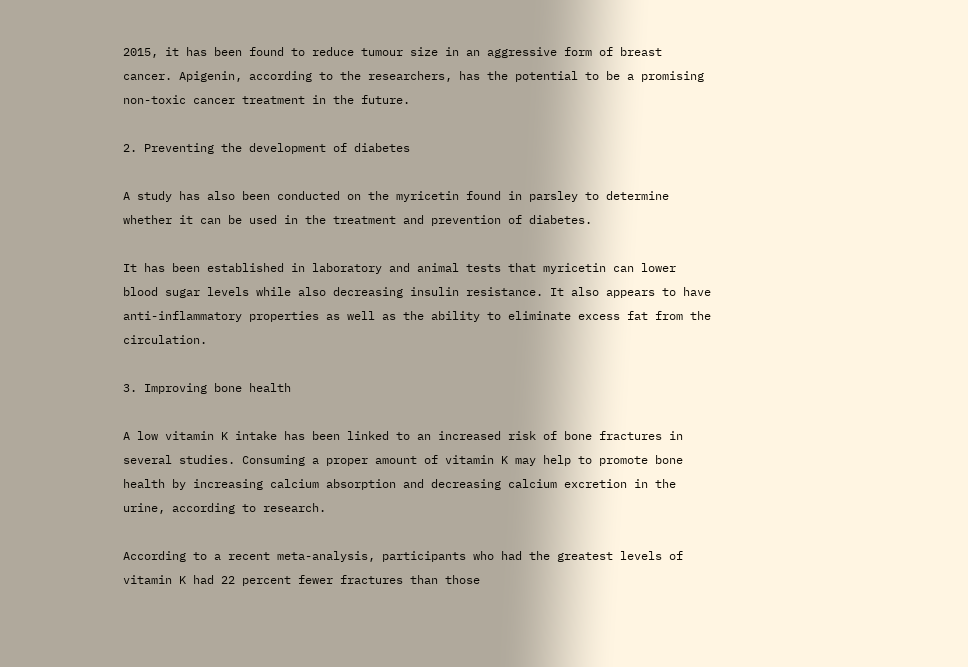2015, it has been found to reduce tumour size in an aggressive form of breast cancer. Apigenin, according to the researchers, has the potential to be a promising non-toxic cancer treatment in the future.

2. Preventing the development of diabetes

A study has also been conducted on the myricetin found in parsley to determine whether it can be used in the treatment and prevention of diabetes.

It has been established in laboratory and animal tests that myricetin can lower blood sugar levels while also decreasing insulin resistance. It also appears to have anti-inflammatory properties as well as the ability to eliminate excess fat from the circulation.

3. Improving bone health

A low vitamin K intake has been linked to an increased risk of bone fractures in several studies. Consuming a proper amount of vitamin K may help to promote bone health by increasing calcium absorption and decreasing calcium excretion in the urine, according to research.

According to a recent meta-analysis, participants who had the greatest levels of vitamin K had 22 percent fewer fractures than those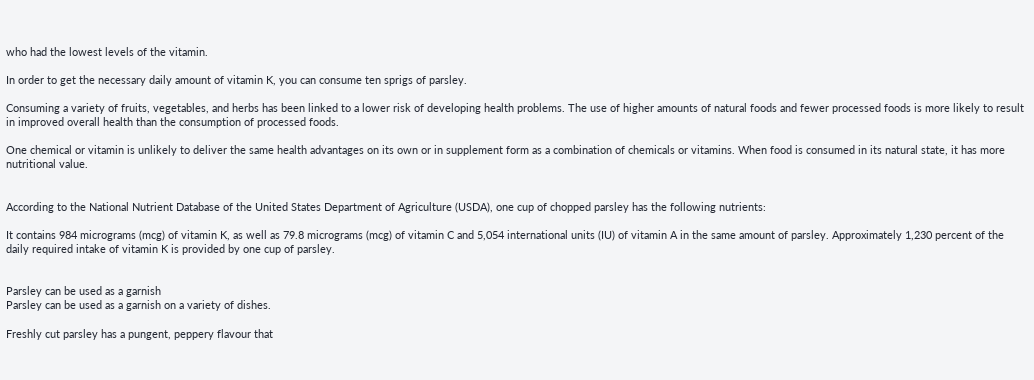who had the lowest levels of the vitamin.

In order to get the necessary daily amount of vitamin K, you can consume ten sprigs of parsley.

Consuming a variety of fruits, vegetables, and herbs has been linked to a lower risk of developing health problems. The use of higher amounts of natural foods and fewer processed foods is more likely to result in improved overall health than the consumption of processed foods.

One chemical or vitamin is unlikely to deliver the same health advantages on its own or in supplement form as a combination of chemicals or vitamins. When food is consumed in its natural state, it has more nutritional value.


According to the National Nutrient Database of the United States Department of Agriculture (USDA), one cup of chopped parsley has the following nutrients:

It contains 984 micrograms (mcg) of vitamin K, as well as 79.8 micrograms (mcg) of vitamin C and 5,054 international units (IU) of vitamin A in the same amount of parsley. Approximately 1,230 percent of the daily required intake of vitamin K is provided by one cup of parsley.


Parsley can be used as a garnish
Parsley can be used as a garnish on a variety of dishes.

Freshly cut parsley has a pungent, peppery flavour that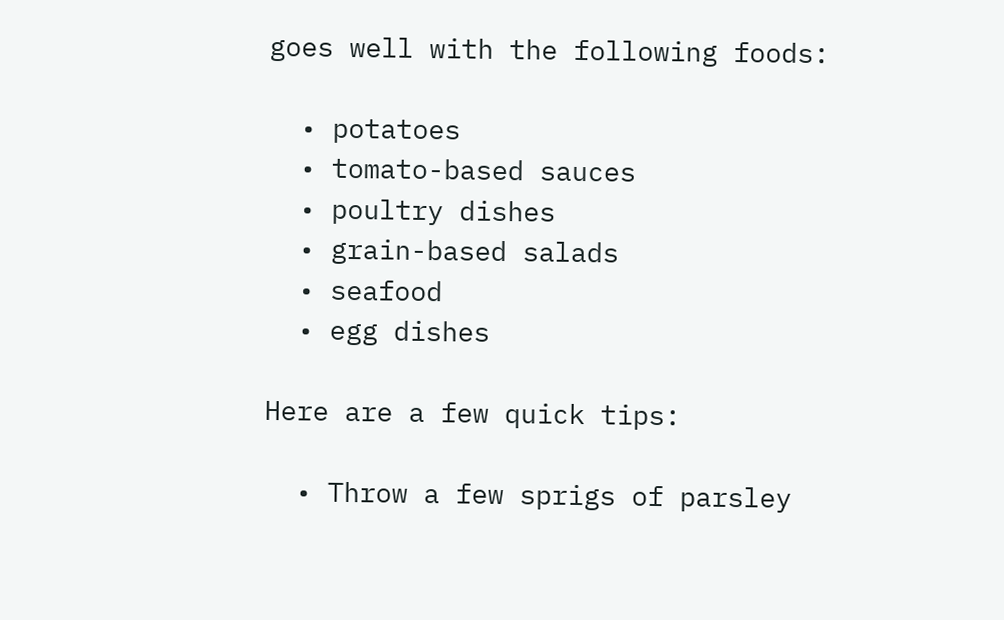goes well with the following foods:

  • potatoes
  • tomato-based sauces
  • poultry dishes
  • grain-based salads
  • seafood
  • egg dishes

Here are a few quick tips:

  • Throw a few sprigs of parsley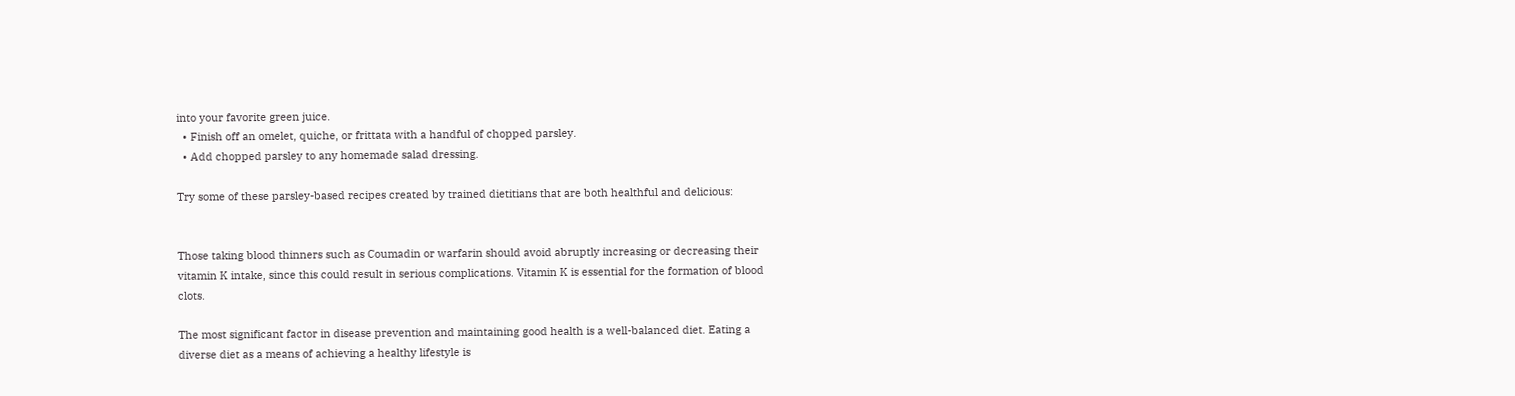into your favorite green juice.
  • Finish off an omelet, quiche, or frittata with a handful of chopped parsley.
  • Add chopped parsley to any homemade salad dressing.

Try some of these parsley-based recipes created by trained dietitians that are both healthful and delicious:


Those taking blood thinners such as Coumadin or warfarin should avoid abruptly increasing or decreasing their vitamin K intake, since this could result in serious complications. Vitamin K is essential for the formation of blood clots.

The most significant factor in disease prevention and maintaining good health is a well-balanced diet. Eating a diverse diet as a means of achieving a healthy lifestyle is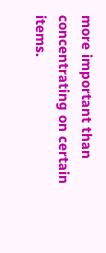more important than concentrating on certain items.